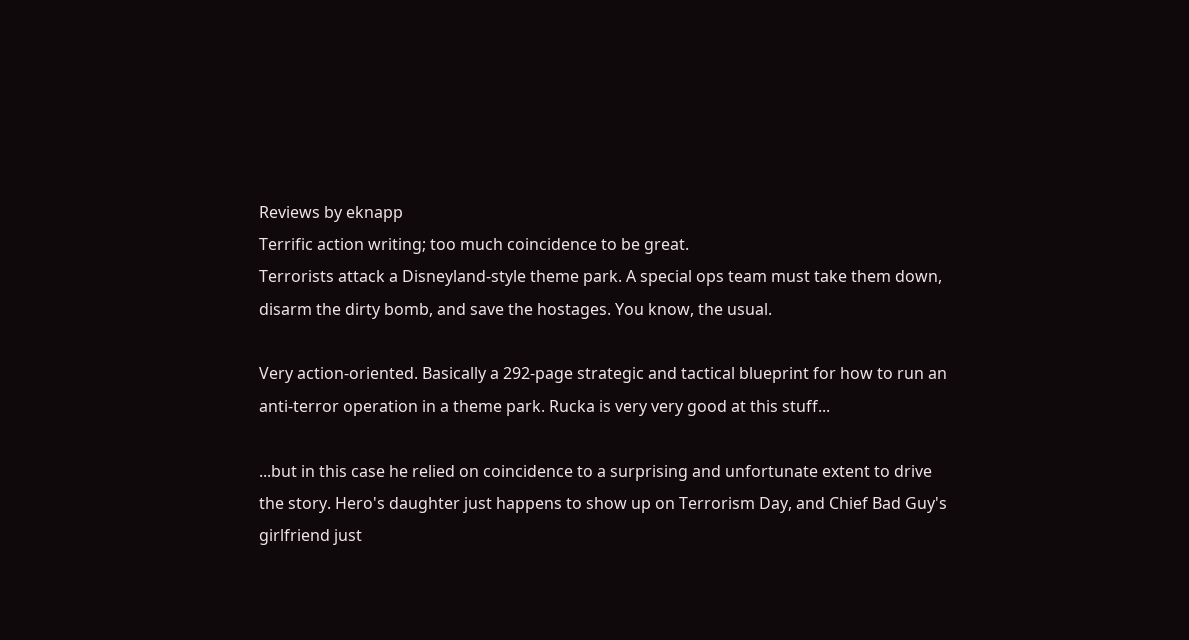Reviews by eknapp
Terrific action writing; too much coincidence to be great.
Terrorists attack a Disneyland-style theme park. A special ops team must take them down, disarm the dirty bomb, and save the hostages. You know, the usual.

Very action-oriented. Basically a 292-page strategic and tactical blueprint for how to run an anti-terror operation in a theme park. Rucka is very very good at this stuff...

...but in this case he relied on coincidence to a surprising and unfortunate extent to drive the story. Hero's daughter just happens to show up on Terrorism Day, and Chief Bad Guy's girlfriend just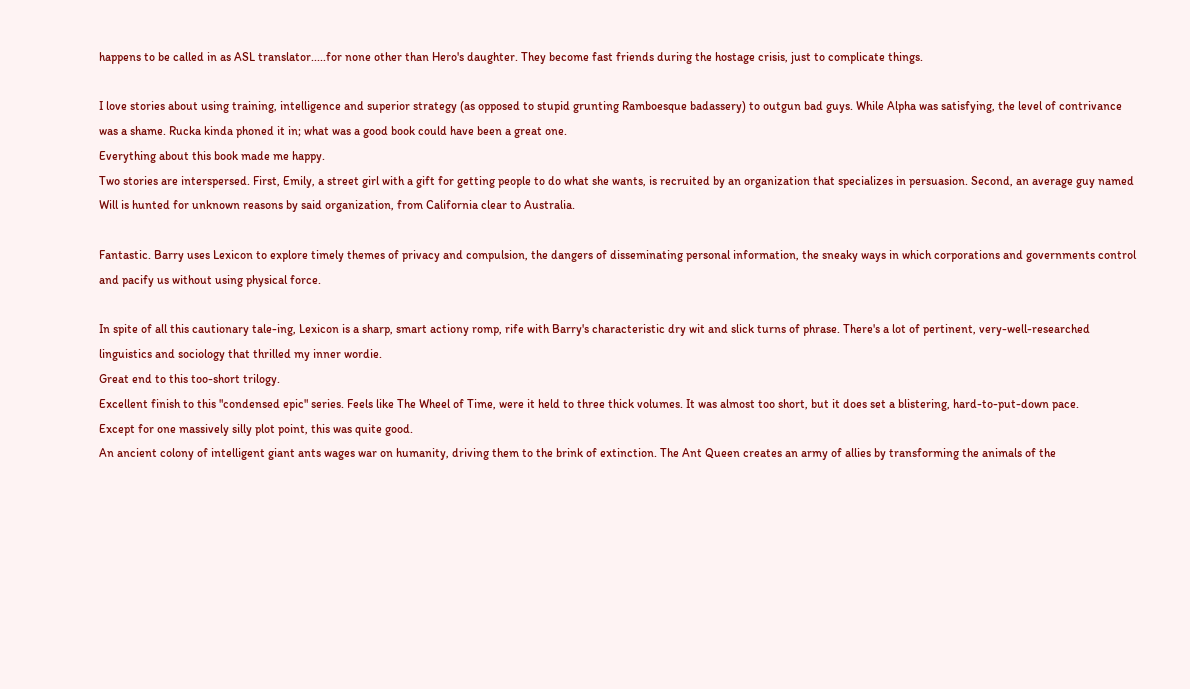happens to be called in as ASL translator.....for none other than Hero's daughter. They become fast friends during the hostage crisis, just to complicate things.

I love stories about using training, intelligence and superior strategy (as opposed to stupid grunting Ramboesque badassery) to outgun bad guys. While Alpha was satisfying, the level of contrivance was a shame. Rucka kinda phoned it in; what was a good book could have been a great one.
Everything about this book made me happy.
Two stories are interspersed. First, Emily, a street girl with a gift for getting people to do what she wants, is recruited by an organization that specializes in persuasion. Second, an average guy named Will is hunted for unknown reasons by said organization, from California clear to Australia.

Fantastic. Barry uses Lexicon to explore timely themes of privacy and compulsion, the dangers of disseminating personal information, the sneaky ways in which corporations and governments control and pacify us without using physical force.

In spite of all this cautionary tale-ing, Lexicon is a sharp, smart actiony romp, rife with Barry's characteristic dry wit and slick turns of phrase. There's a lot of pertinent, very-well-researched linguistics and sociology that thrilled my inner wordie.
Great end to this too-short trilogy.
Excellent finish to this "condensed epic" series. Feels like The Wheel of Time, were it held to three thick volumes. It was almost too short, but it does set a blistering, hard-to-put-down pace.
Except for one massively silly plot point, this was quite good.
An ancient colony of intelligent giant ants wages war on humanity, driving them to the brink of extinction. The Ant Queen creates an army of allies by transforming the animals of the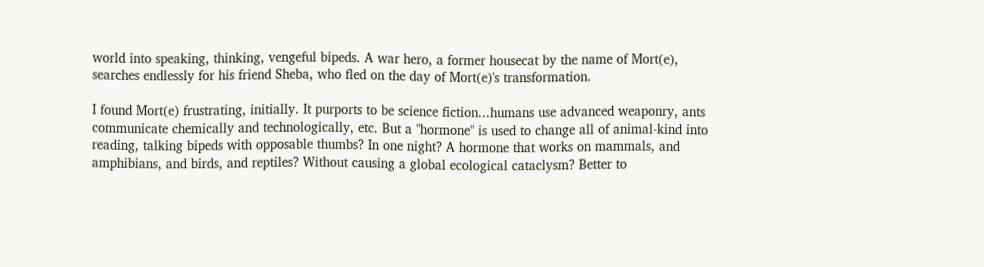world into speaking, thinking, vengeful bipeds. A war hero, a former housecat by the name of Mort(e), searches endlessly for his friend Sheba, who fled on the day of Mort(e)'s transformation.

I found Mort(e) frustrating, initially. It purports to be science fiction...humans use advanced weaponry, ants communicate chemically and technologically, etc. But a "hormone" is used to change all of animal-kind into reading, talking bipeds with opposable thumbs? In one night? A hormone that works on mammals, and amphibians, and birds, and reptiles? Without causing a global ecological cataclysm? Better to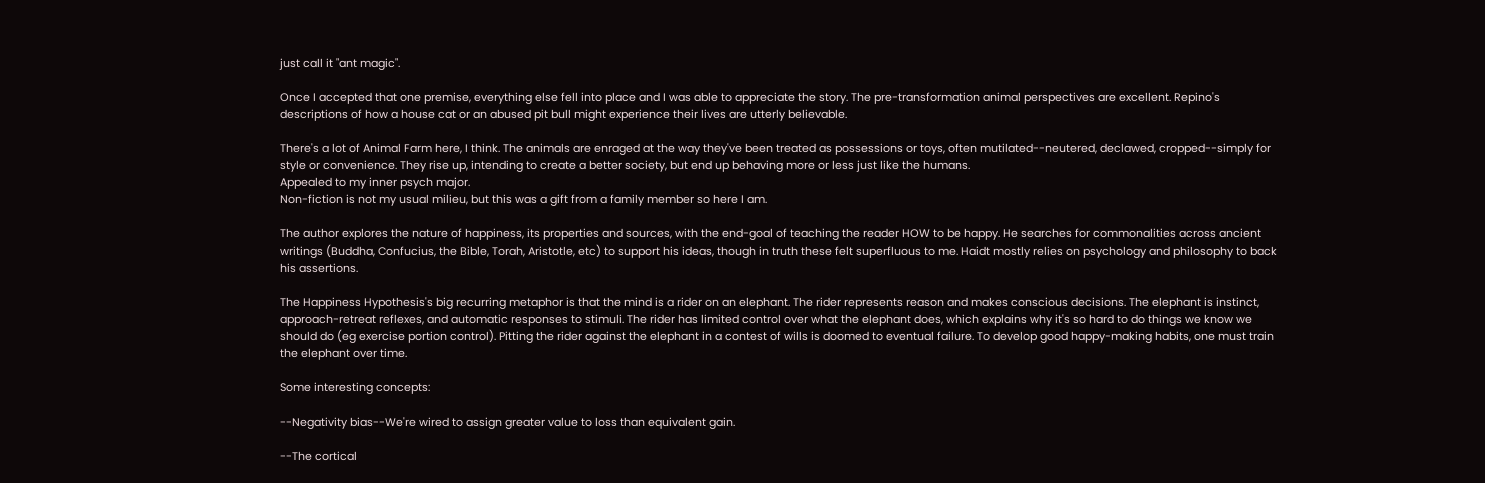just call it "ant magic".

Once I accepted that one premise, everything else fell into place and I was able to appreciate the story. The pre-transformation animal perspectives are excellent. Repino's descriptions of how a house cat or an abused pit bull might experience their lives are utterly believable.

There's a lot of Animal Farm here, I think. The animals are enraged at the way they've been treated as possessions or toys, often mutilated--neutered, declawed, cropped--simply for style or convenience. They rise up, intending to create a better society, but end up behaving more or less just like the humans.
Appealed to my inner psych major.
Non-fiction is not my usual milieu, but this was a gift from a family member so here I am.

The author explores the nature of happiness, its properties and sources, with the end-goal of teaching the reader HOW to be happy. He searches for commonalities across ancient writings (Buddha, Confucius, the Bible, Torah, Aristotle, etc) to support his ideas, though in truth these felt superfluous to me. Haidt mostly relies on psychology and philosophy to back his assertions.

The Happiness Hypothesis's big recurring metaphor is that the mind is a rider on an elephant. The rider represents reason and makes conscious decisions. The elephant is instinct, approach-retreat reflexes, and automatic responses to stimuli. The rider has limited control over what the elephant does, which explains why it's so hard to do things we know we should do (eg exercise portion control). Pitting the rider against the elephant in a contest of wills is doomed to eventual failure. To develop good happy-making habits, one must train the elephant over time.

Some interesting concepts:

--Negativity bias--We're wired to assign greater value to loss than equivalent gain.

--The cortical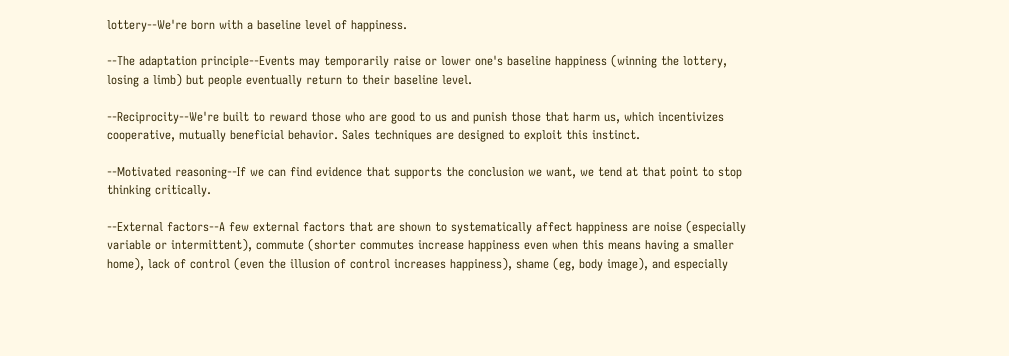lottery--We're born with a baseline level of happiness.

--The adaptation principle--Events may temporarily raise or lower one's baseline happiness (winning the lottery, losing a limb) but people eventually return to their baseline level.

--Reciprocity--We're built to reward those who are good to us and punish those that harm us, which incentivizes cooperative, mutually beneficial behavior. Sales techniques are designed to exploit this instinct.

--Motivated reasoning--If we can find evidence that supports the conclusion we want, we tend at that point to stop thinking critically.

--External factors--A few external factors that are shown to systematically affect happiness are noise (especially variable or intermittent), commute (shorter commutes increase happiness even when this means having a smaller home), lack of control (even the illusion of control increases happiness), shame (eg, body image), and especially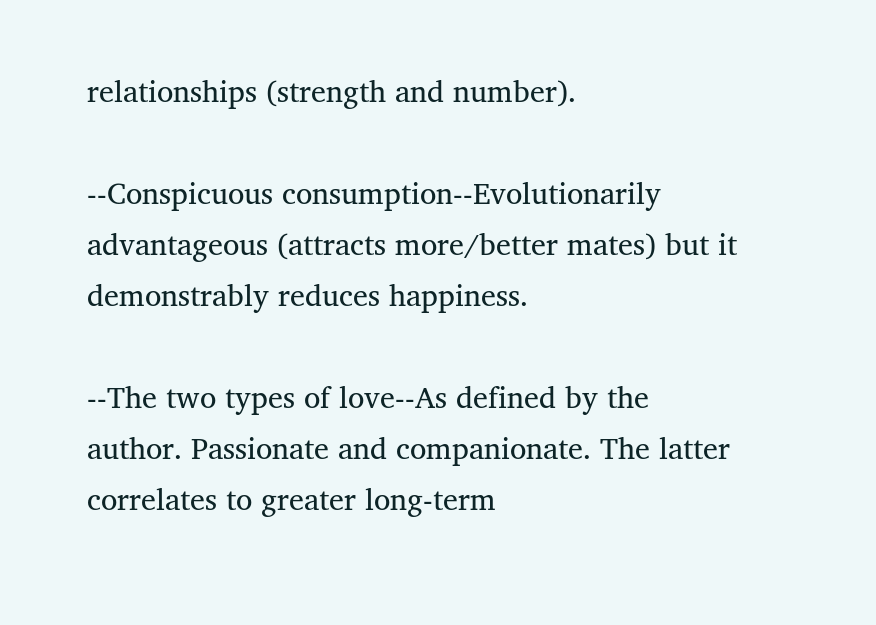relationships (strength and number).

--Conspicuous consumption--Evolutionarily advantageous (attracts more/better mates) but it demonstrably reduces happiness.

--The two types of love--As defined by the author. Passionate and companionate. The latter correlates to greater long-term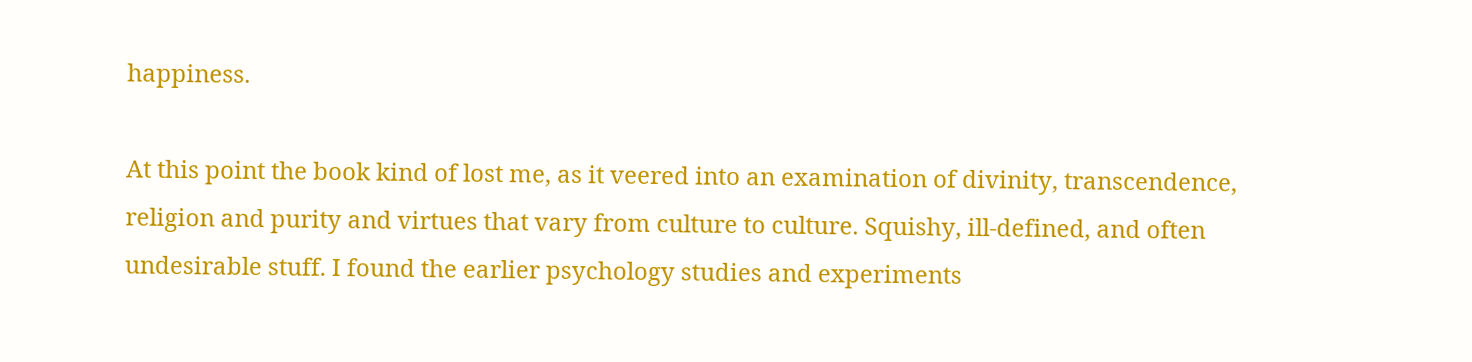happiness.

At this point the book kind of lost me, as it veered into an examination of divinity, transcendence, religion and purity and virtues that vary from culture to culture. Squishy, ill-defined, and often undesirable stuff. I found the earlier psychology studies and experiments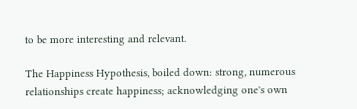to be more interesting and relevant.

The Happiness Hypothesis, boiled down: strong, numerous relationships create happiness; acknowledging one's own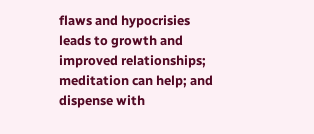flaws and hypocrisies leads to growth and improved relationships; meditation can help; and dispense with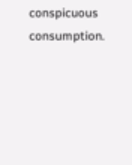conspicuous consumption.